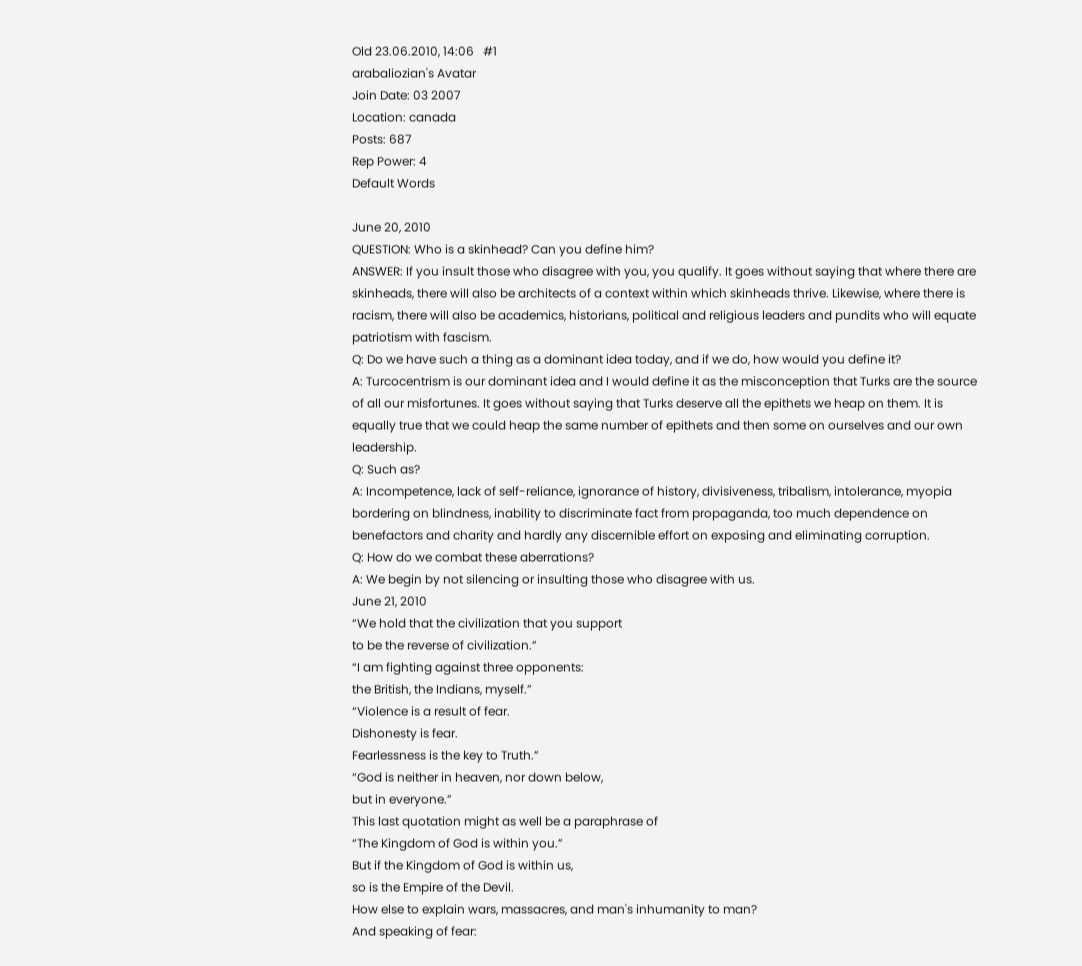Old 23.06.2010, 14:06   #1
arabaliozian's Avatar
Join Date: 03 2007
Location: canada
Posts: 687
Rep Power: 4
Default Words

June 20, 2010
QUESTION: Who is a skinhead? Can you define him?
ANSWER: If you insult those who disagree with you, you qualify. It goes without saying that where there are skinheads, there will also be architects of a context within which skinheads thrive. Likewise, where there is racism, there will also be academics, historians, political and religious leaders and pundits who will equate patriotism with fascism.
Q: Do we have such a thing as a dominant idea today, and if we do, how would you define it?
A: Turcocentrism is our dominant idea and I would define it as the misconception that Turks are the source of all our misfortunes. It goes without saying that Turks deserve all the epithets we heap on them. It is equally true that we could heap the same number of epithets and then some on ourselves and our own leadership.
Q: Such as?
A: Incompetence, lack of self-reliance, ignorance of history, divisiveness, tribalism, intolerance, myopia bordering on blindness, inability to discriminate fact from propaganda, too much dependence on benefactors and charity and hardly any discernible effort on exposing and eliminating corruption.
Q: How do we combat these aberrations?
A: We begin by not silencing or insulting those who disagree with us.
June 21, 2010
“We hold that the civilization that you support
to be the reverse of civilization.”
“I am fighting against three opponents:
the British, the Indians, myself.”
“Violence is a result of fear.
Dishonesty is fear.
Fearlessness is the key to Truth.”
“God is neither in heaven, nor down below,
but in everyone.”
This last quotation might as well be a paraphrase of
“The Kingdom of God is within you.”
But if the Kingdom of God is within us,
so is the Empire of the Devil.
How else to explain wars, massacres, and man's inhumanity to man?
And speaking of fear: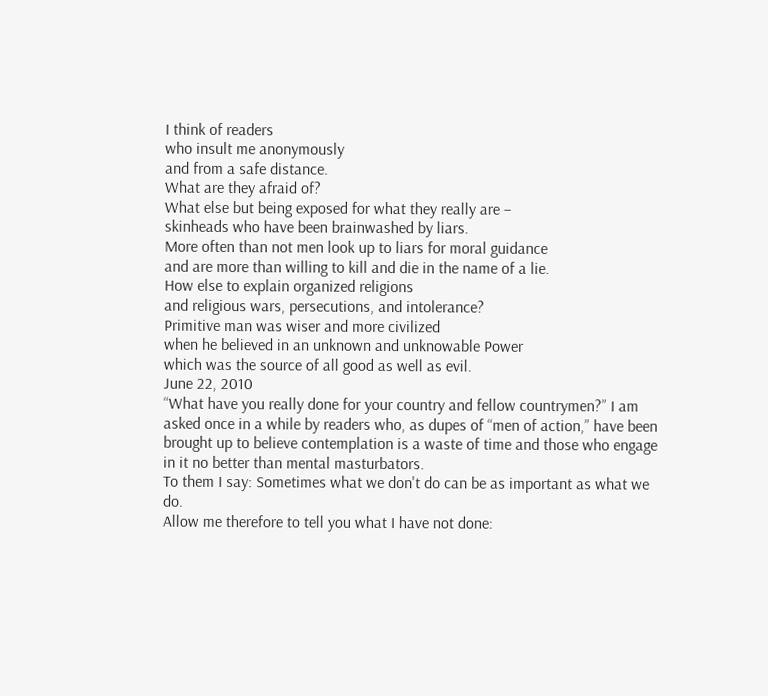I think of readers
who insult me anonymously
and from a safe distance.
What are they afraid of?
What else but being exposed for what they really are –
skinheads who have been brainwashed by liars.
More often than not men look up to liars for moral guidance
and are more than willing to kill and die in the name of a lie.
How else to explain organized religions
and religious wars, persecutions, and intolerance?
Primitive man was wiser and more civilized
when he believed in an unknown and unknowable Power
which was the source of all good as well as evil.
June 22, 2010
“What have you really done for your country and fellow countrymen?” I am asked once in a while by readers who, as dupes of “men of action,” have been brought up to believe contemplation is a waste of time and those who engage in it no better than mental masturbators.
To them I say: Sometimes what we don't do can be as important as what we do.
Allow me therefore to tell you what I have not done: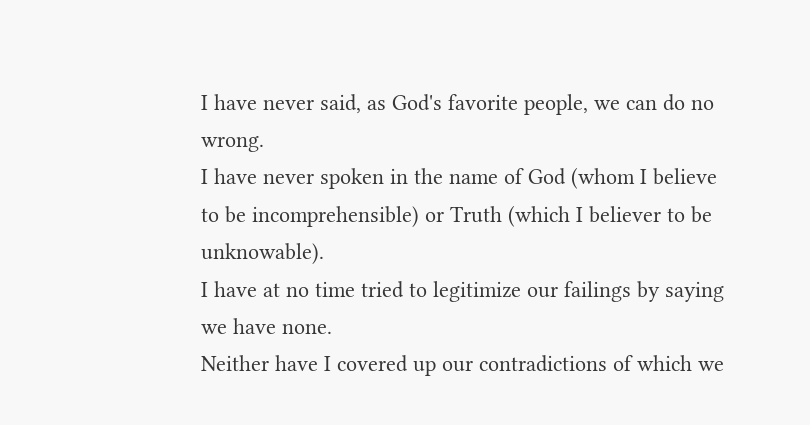I have never said, as God's favorite people, we can do no wrong.
I have never spoken in the name of God (whom I believe to be incomprehensible) or Truth (which I believer to be unknowable).
I have at no time tried to legitimize our failings by saying we have none.
Neither have I covered up our contradictions of which we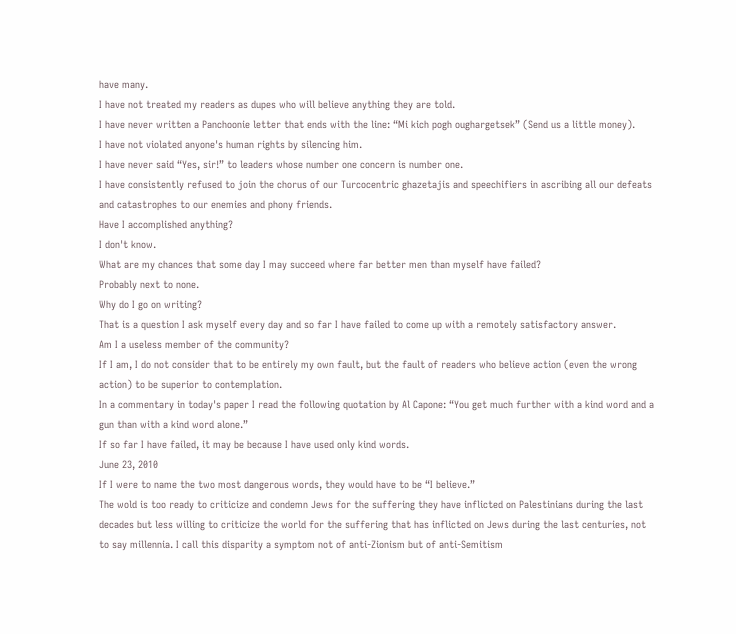have many.
I have not treated my readers as dupes who will believe anything they are told.
I have never written a Panchoonie letter that ends with the line: “Mi kich pogh oughargetsek” (Send us a little money).
I have not violated anyone's human rights by silencing him.
I have never said “Yes, sir!” to leaders whose number one concern is number one.
I have consistently refused to join the chorus of our Turcocentric ghazetajis and speechifiers in ascribing all our defeats and catastrophes to our enemies and phony friends.
Have I accomplished anything?
I don't know.
What are my chances that some day I may succeed where far better men than myself have failed?
Probably next to none.
Why do I go on writing?
That is a question I ask myself every day and so far I have failed to come up with a remotely satisfactory answer.
Am I a useless member of the community?
If I am, I do not consider that to be entirely my own fault, but the fault of readers who believe action (even the wrong action) to be superior to contemplation.
In a commentary in today's paper I read the following quotation by Al Capone: “You get much further with a kind word and a gun than with a kind word alone.”
If so far I have failed, it may be because I have used only kind words.
June 23, 2010
If I were to name the two most dangerous words, they would have to be “I believe.”
The wold is too ready to criticize and condemn Jews for the suffering they have inflicted on Palestinians during the last decades but less willing to criticize the world for the suffering that has inflicted on Jews during the last centuries, not to say millennia. I call this disparity a symptom not of anti-Zionism but of anti-Semitism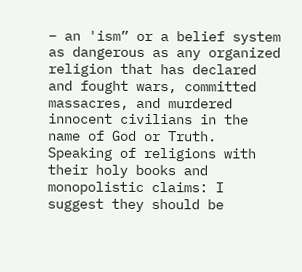– an 'ism” or a belief system as dangerous as any organized religion that has declared and fought wars, committed massacres, and murdered innocent civilians in the name of God or Truth.
Speaking of religions with their holy books and monopolistic claims: I suggest they should be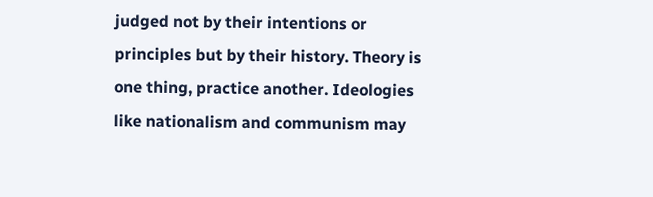judged not by their intentions or principles but by their history. Theory is one thing, practice another. Ideologies like nationalism and communism may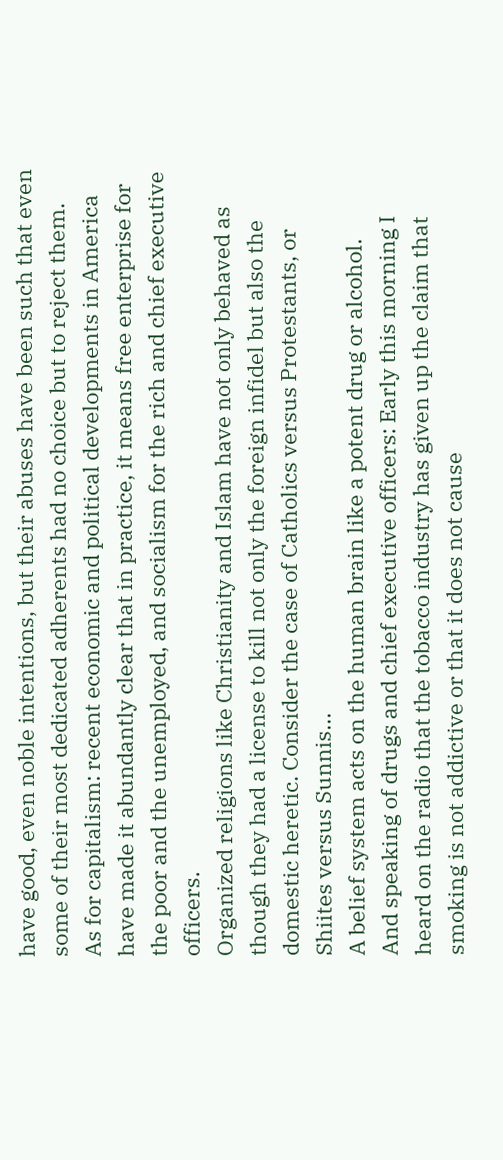have good, even noble intentions, but their abuses have been such that even some of their most dedicated adherents had no choice but to reject them.
As for capitalism: recent economic and political developments in America have made it abundantly clear that in practice, it means free enterprise for the poor and the unemployed, and socialism for the rich and chief executive officers.
Organized religions like Christianity and Islam have not only behaved as though they had a license to kill not only the foreign infidel but also the domestic heretic. Consider the case of Catholics versus Protestants, or Shiites versus Sunnis...
A belief system acts on the human brain like a potent drug or alcohol.
And speaking of drugs and chief executive officers: Early this morning I heard on the radio that the tobacco industry has given up the claim that smoking is not addictive or that it does not cause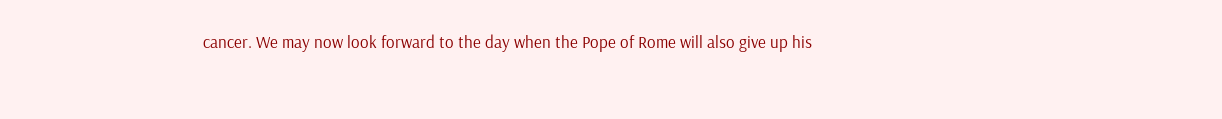cancer. We may now look forward to the day when the Pope of Rome will also give up his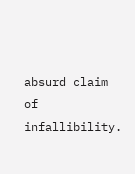absurd claim of infallibility.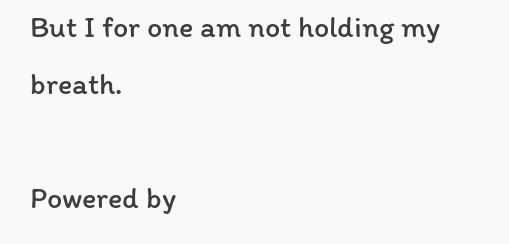But I for one am not holding my breath.

Powered by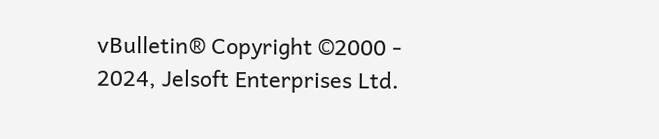vBulletin® Copyright ©2000 - 2024, Jelsoft Enterprises Ltd.